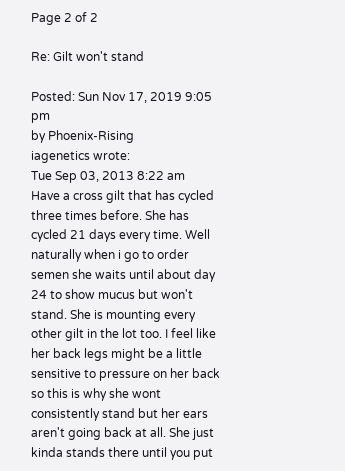Page 2 of 2

Re: Gilt won't stand

Posted: Sun Nov 17, 2019 9:05 pm
by Phoenix-Rising
iagenetics wrote:
Tue Sep 03, 2013 8:22 am
Have a cross gilt that has cycled three times before. She has cycled 21 days every time. Well naturally when i go to order semen she waits until about day 24 to show mucus but won't stand. She is mounting every other gilt in the lot too. I feel like her back legs might be a little sensitive to pressure on her back so this is why she wont consistently stand but her ears aren't going back at all. She just kinda stands there until you put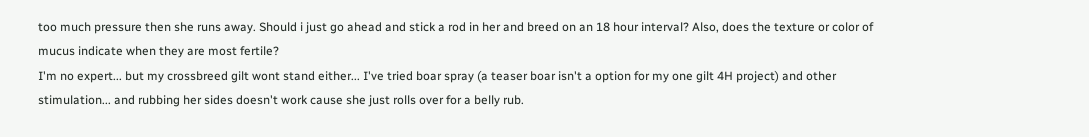too much pressure then she runs away. Should i just go ahead and stick a rod in her and breed on an 18 hour interval? Also, does the texture or color of mucus indicate when they are most fertile?
I'm no expert... but my crossbreed gilt wont stand either... I've tried boar spray (a teaser boar isn't a option for my one gilt 4H project) and other stimulation... and rubbing her sides doesn't work cause she just rolls over for a belly rub.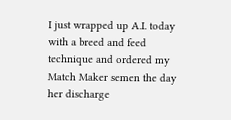I just wrapped up A.I. today with a breed and feed technique and ordered my Match Maker semen the day her discharge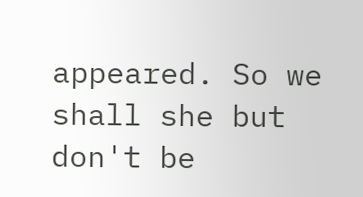appeared. So we shall she but don't be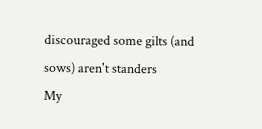discouraged some gilts (and sows) aren't standers
My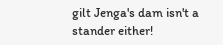gilt Jenga's dam isn't a stander either!